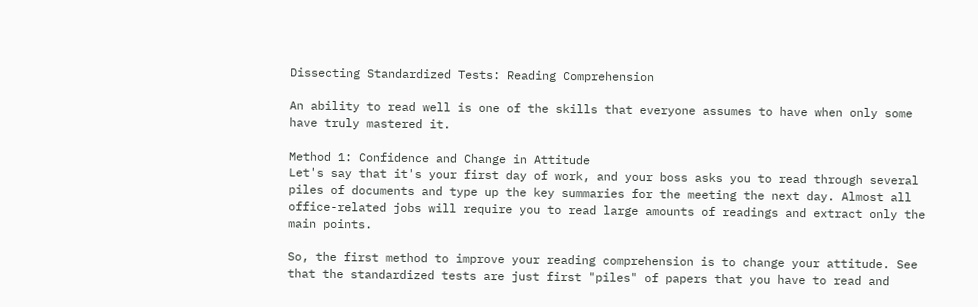Dissecting Standardized Tests: Reading Comprehension

An ability to read well is one of the skills that everyone assumes to have when only some have truly mastered it.

Method 1: Confidence and Change in Attitude
Let's say that it's your first day of work, and your boss asks you to read through several piles of documents and type up the key summaries for the meeting the next day. Almost all office-related jobs will require you to read large amounts of readings and extract only the main points.

So, the first method to improve your reading comprehension is to change your attitude. See that the standardized tests are just first "piles" of papers that you have to read and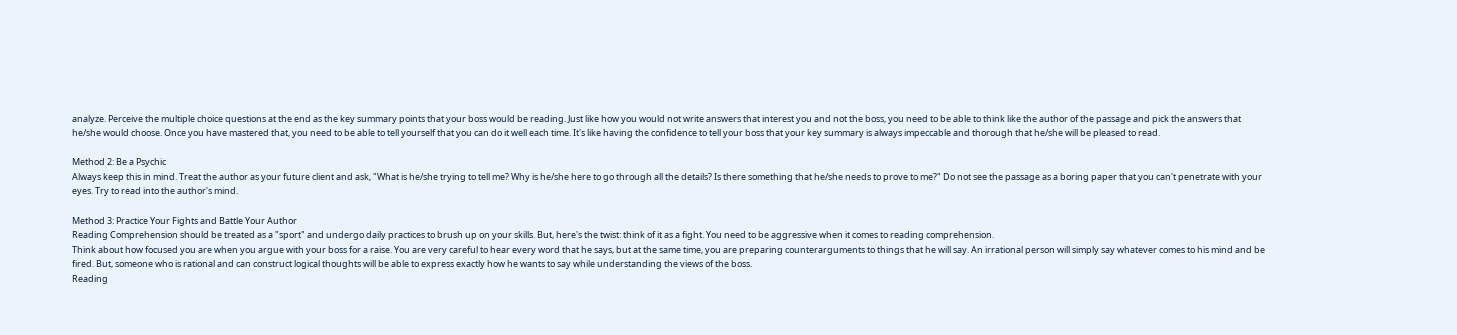analyze. Perceive the multiple choice questions at the end as the key summary points that your boss would be reading. Just like how you would not write answers that interest you and not the boss, you need to be able to think like the author of the passage and pick the answers that he/she would choose. Once you have mastered that, you need to be able to tell yourself that you can do it well each time. It's like having the confidence to tell your boss that your key summary is always impeccable and thorough that he/she will be pleased to read.

Method 2: Be a Psychic
Always keep this in mind. Treat the author as your future client and ask, "What is he/she trying to tell me? Why is he/she here to go through all the details? Is there something that he/she needs to prove to me?" Do not see the passage as a boring paper that you can't penetrate with your eyes. Try to read into the author's mind.

Method 3: Practice Your Fights and Battle Your Author
Reading Comprehension should be treated as a "sport" and undergo daily practices to brush up on your skills. But, here's the twist: think of it as a fight. You need to be aggressive when it comes to reading comprehension.
Think about how focused you are when you argue with your boss for a raise. You are very careful to hear every word that he says, but at the same time, you are preparing counterarguments to things that he will say. An irrational person will simply say whatever comes to his mind and be fired. But, someone who is rational and can construct logical thoughts will be able to express exactly how he wants to say while understanding the views of the boss.
Reading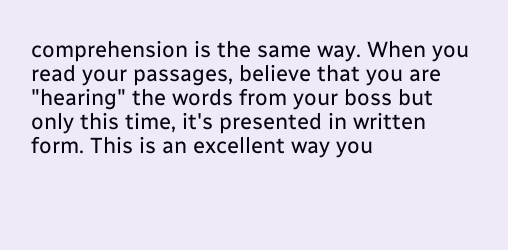comprehension is the same way. When you read your passages, believe that you are "hearing" the words from your boss but only this time, it's presented in written form. This is an excellent way you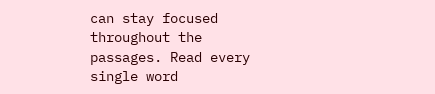can stay focused throughout the passages. Read every single word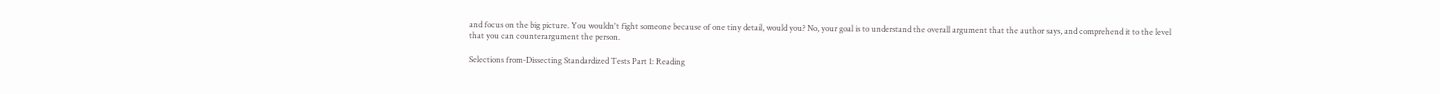and focus on the big picture. You wouldn't fight someone because of one tiny detail, would you? No, your goal is to understand the overall argument that the author says, and comprehend it to the level that you can counterargument the person.

Selections from-Dissecting Standardized Tests Part 1: Reading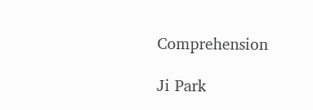Comprehension

Ji Park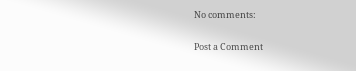No comments:

Post a Comment